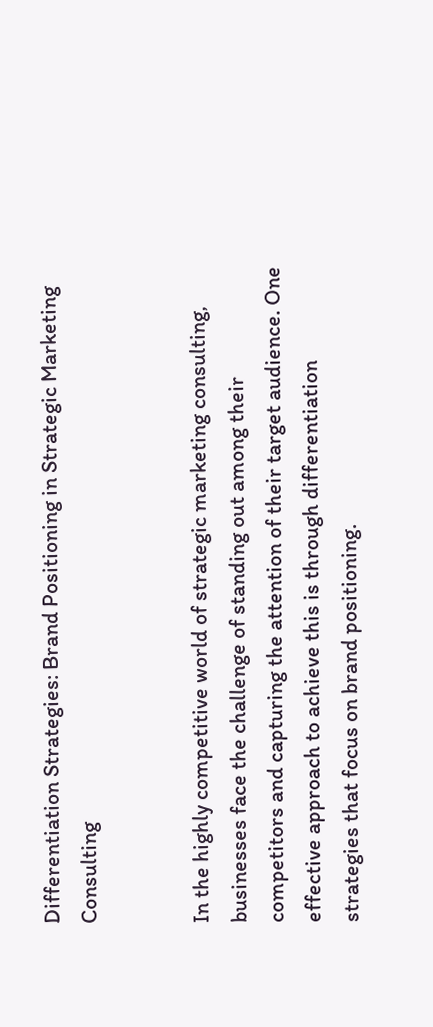Differentiation Strategies: Brand Positioning in Strategic Marketing Consulting


In the highly competitive world of strategic marketing consulting, businesses face the challenge of standing out among their competitors and capturing the attention of their target audience. One effective approach to achieve this is through differentiation strategies that focus on brand positioning.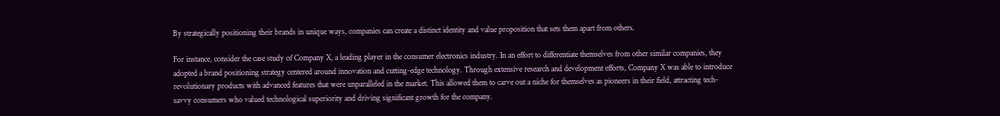By strategically positioning their brands in unique ways, companies can create a distinct identity and value proposition that sets them apart from others.

For instance, consider the case study of Company X, a leading player in the consumer electronics industry. In an effort to differentiate themselves from other similar companies, they adopted a brand positioning strategy centered around innovation and cutting-edge technology. Through extensive research and development efforts, Company X was able to introduce revolutionary products with advanced features that were unparalleled in the market. This allowed them to carve out a niche for themselves as pioneers in their field, attracting tech-savvy consumers who valued technological superiority and driving significant growth for the company.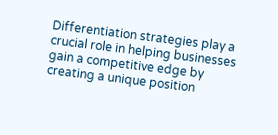Differentiation strategies play a crucial role in helping businesses gain a competitive edge by creating a unique position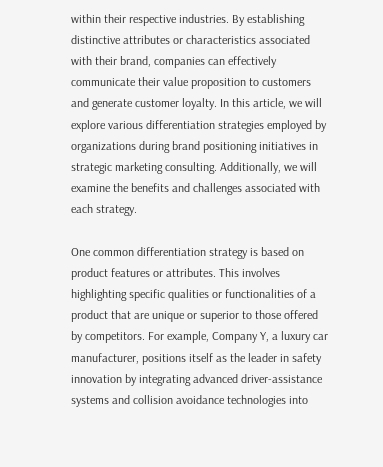within their respective industries. By establishing distinctive attributes or characteristics associated with their brand, companies can effectively communicate their value proposition to customers and generate customer loyalty. In this article, we will explore various differentiation strategies employed by organizations during brand positioning initiatives in strategic marketing consulting. Additionally, we will examine the benefits and challenges associated with each strategy.

One common differentiation strategy is based on product features or attributes. This involves highlighting specific qualities or functionalities of a product that are unique or superior to those offered by competitors. For example, Company Y, a luxury car manufacturer, positions itself as the leader in safety innovation by integrating advanced driver-assistance systems and collision avoidance technologies into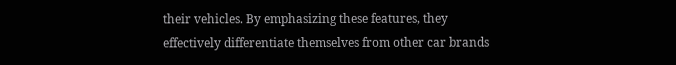their vehicles. By emphasizing these features, they effectively differentiate themselves from other car brands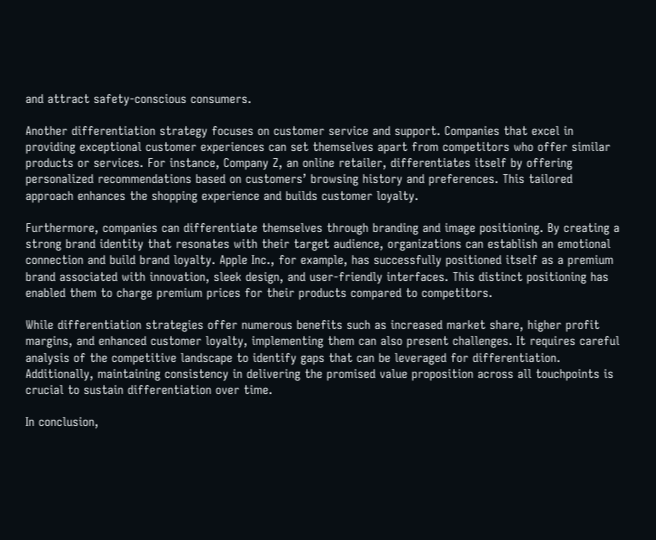and attract safety-conscious consumers.

Another differentiation strategy focuses on customer service and support. Companies that excel in providing exceptional customer experiences can set themselves apart from competitors who offer similar products or services. For instance, Company Z, an online retailer, differentiates itself by offering personalized recommendations based on customers’ browsing history and preferences. This tailored approach enhances the shopping experience and builds customer loyalty.

Furthermore, companies can differentiate themselves through branding and image positioning. By creating a strong brand identity that resonates with their target audience, organizations can establish an emotional connection and build brand loyalty. Apple Inc., for example, has successfully positioned itself as a premium brand associated with innovation, sleek design, and user-friendly interfaces. This distinct positioning has enabled them to charge premium prices for their products compared to competitors.

While differentiation strategies offer numerous benefits such as increased market share, higher profit margins, and enhanced customer loyalty, implementing them can also present challenges. It requires careful analysis of the competitive landscape to identify gaps that can be leveraged for differentiation. Additionally, maintaining consistency in delivering the promised value proposition across all touchpoints is crucial to sustain differentiation over time.

In conclusion,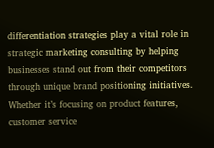differentiation strategies play a vital role in strategic marketing consulting by helping businesses stand out from their competitors through unique brand positioning initiatives. Whether it’s focusing on product features, customer service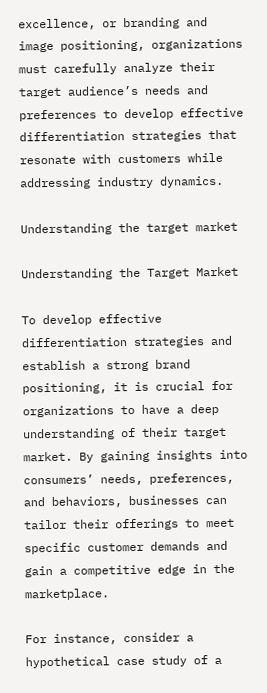excellence, or branding and image positioning, organizations must carefully analyze their target audience’s needs and preferences to develop effective differentiation strategies that resonate with customers while addressing industry dynamics.

Understanding the target market

Understanding the Target Market

To develop effective differentiation strategies and establish a strong brand positioning, it is crucial for organizations to have a deep understanding of their target market. By gaining insights into consumers’ needs, preferences, and behaviors, businesses can tailor their offerings to meet specific customer demands and gain a competitive edge in the marketplace.

For instance, consider a hypothetical case study of a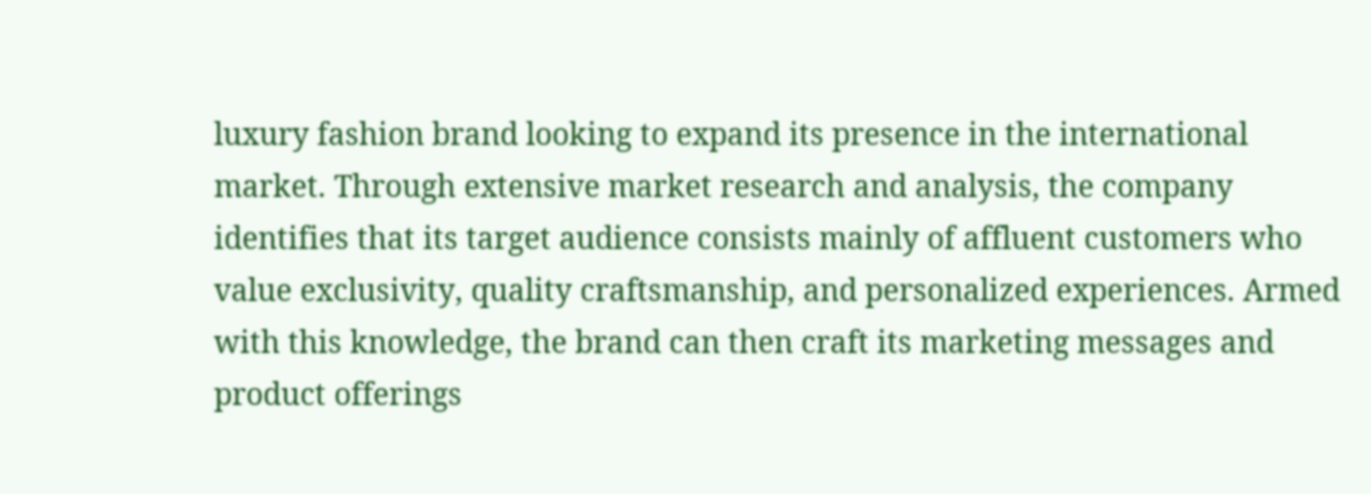luxury fashion brand looking to expand its presence in the international market. Through extensive market research and analysis, the company identifies that its target audience consists mainly of affluent customers who value exclusivity, quality craftsmanship, and personalized experiences. Armed with this knowledge, the brand can then craft its marketing messages and product offerings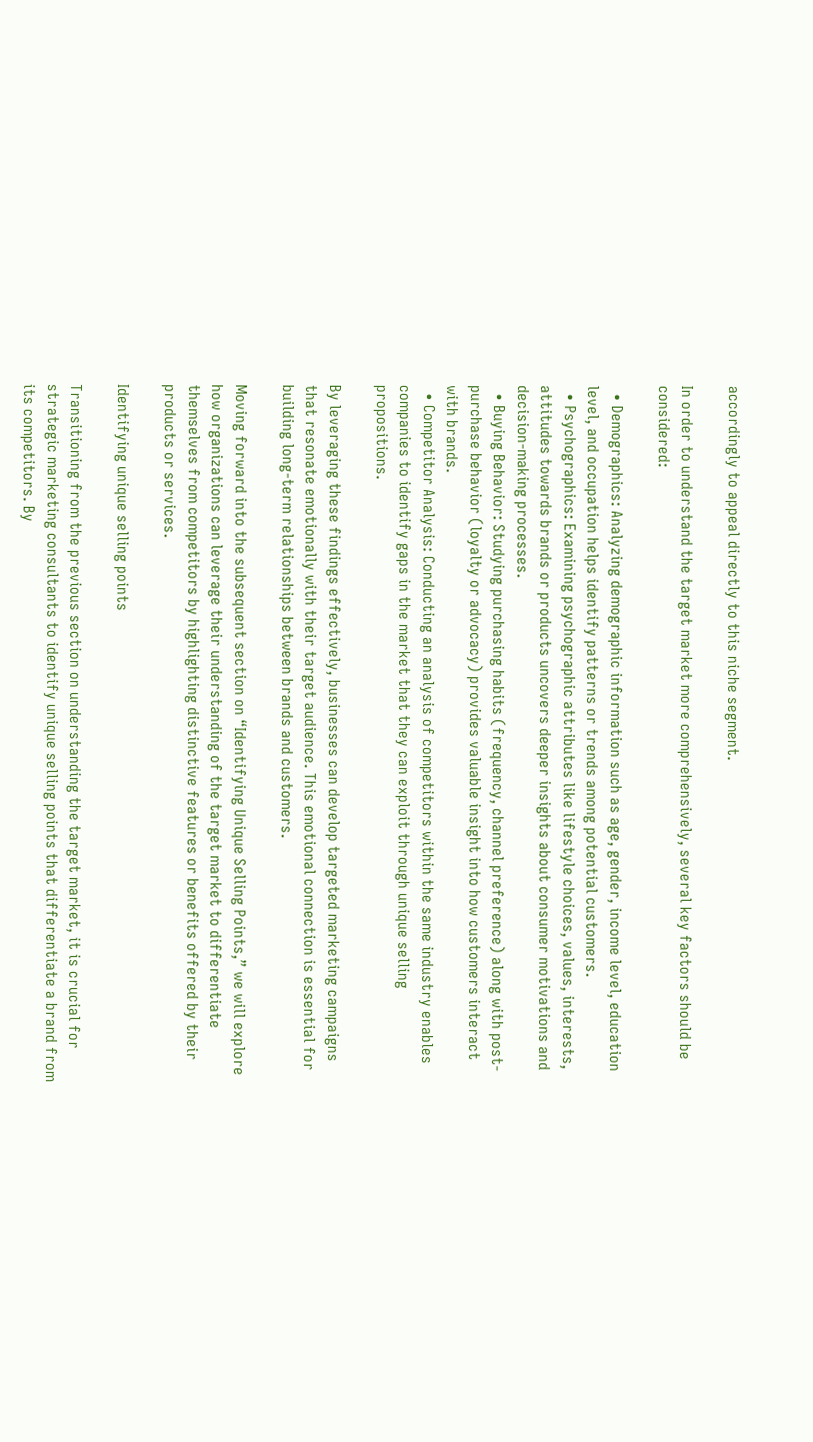accordingly to appeal directly to this niche segment.

In order to understand the target market more comprehensively, several key factors should be considered:

  • Demographics: Analyzing demographic information such as age, gender, income level, education level, and occupation helps identify patterns or trends among potential customers.
  • Psychographics: Examining psychographic attributes like lifestyle choices, values, interests, attitudes towards brands or products uncovers deeper insights about consumer motivations and decision-making processes.
  • Buying Behavior: Studying purchasing habits (frequency, channel preference) along with post-purchase behavior (loyalty or advocacy) provides valuable insight into how customers interact with brands.
  • Competitor Analysis: Conducting an analysis of competitors within the same industry enables companies to identify gaps in the market that they can exploit through unique selling propositions.

By leveraging these findings effectively, businesses can develop targeted marketing campaigns that resonate emotionally with their target audience. This emotional connection is essential for building long-term relationships between brands and customers.

Moving forward into the subsequent section on “Identifying Unique Selling Points,” we will explore how organizations can leverage their understanding of the target market to differentiate themselves from competitors by highlighting distinctive features or benefits offered by their products or services.

Identifying unique selling points

Transitioning from the previous section on understanding the target market, it is crucial for strategic marketing consultants to identify unique selling points that differentiate a brand from its competitors. By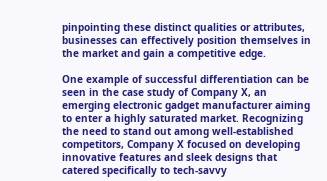pinpointing these distinct qualities or attributes, businesses can effectively position themselves in the market and gain a competitive edge.

One example of successful differentiation can be seen in the case study of Company X, an emerging electronic gadget manufacturer aiming to enter a highly saturated market. Recognizing the need to stand out among well-established competitors, Company X focused on developing innovative features and sleek designs that catered specifically to tech-savvy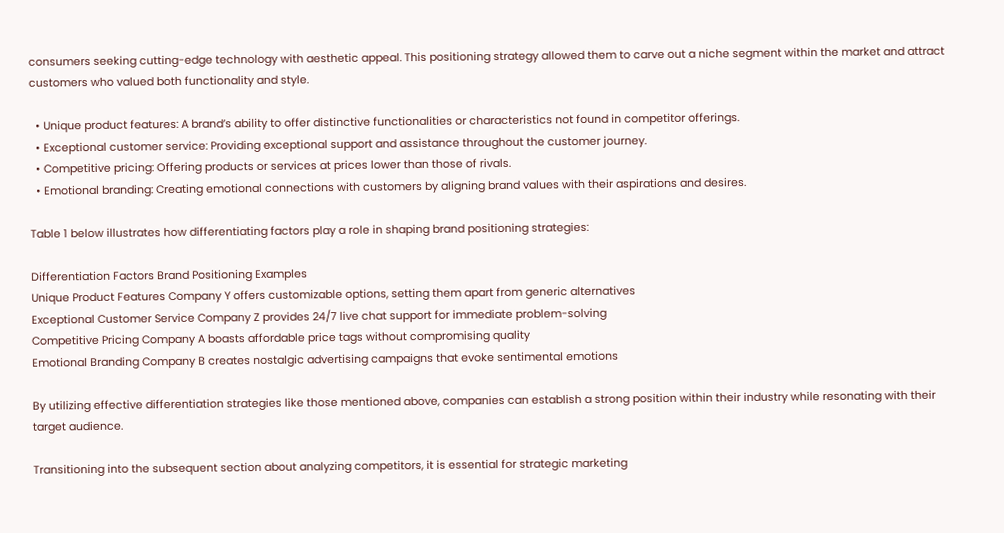consumers seeking cutting-edge technology with aesthetic appeal. This positioning strategy allowed them to carve out a niche segment within the market and attract customers who valued both functionality and style.

  • Unique product features: A brand’s ability to offer distinctive functionalities or characteristics not found in competitor offerings.
  • Exceptional customer service: Providing exceptional support and assistance throughout the customer journey.
  • Competitive pricing: Offering products or services at prices lower than those of rivals.
  • Emotional branding: Creating emotional connections with customers by aligning brand values with their aspirations and desires.

Table 1 below illustrates how differentiating factors play a role in shaping brand positioning strategies:

Differentiation Factors Brand Positioning Examples
Unique Product Features Company Y offers customizable options, setting them apart from generic alternatives
Exceptional Customer Service Company Z provides 24/7 live chat support for immediate problem-solving
Competitive Pricing Company A boasts affordable price tags without compromising quality
Emotional Branding Company B creates nostalgic advertising campaigns that evoke sentimental emotions

By utilizing effective differentiation strategies like those mentioned above, companies can establish a strong position within their industry while resonating with their target audience.

Transitioning into the subsequent section about analyzing competitors, it is essential for strategic marketing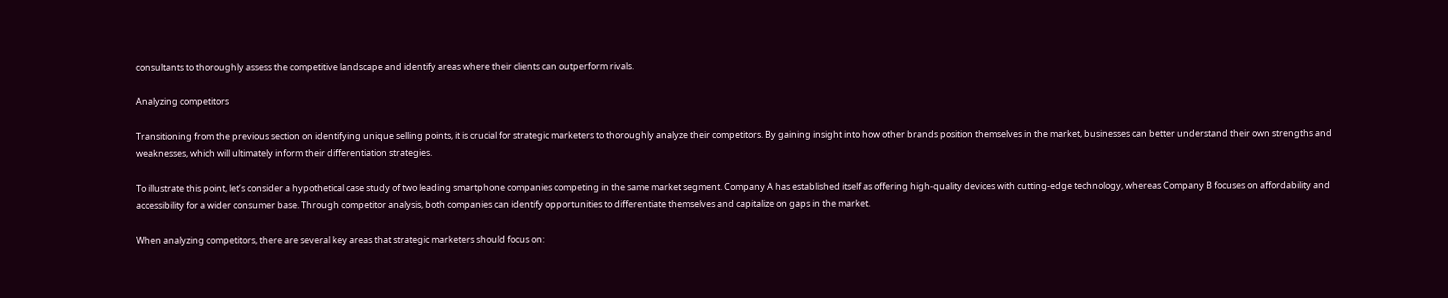consultants to thoroughly assess the competitive landscape and identify areas where their clients can outperform rivals.

Analyzing competitors

Transitioning from the previous section on identifying unique selling points, it is crucial for strategic marketers to thoroughly analyze their competitors. By gaining insight into how other brands position themselves in the market, businesses can better understand their own strengths and weaknesses, which will ultimately inform their differentiation strategies.

To illustrate this point, let’s consider a hypothetical case study of two leading smartphone companies competing in the same market segment. Company A has established itself as offering high-quality devices with cutting-edge technology, whereas Company B focuses on affordability and accessibility for a wider consumer base. Through competitor analysis, both companies can identify opportunities to differentiate themselves and capitalize on gaps in the market.

When analyzing competitors, there are several key areas that strategic marketers should focus on: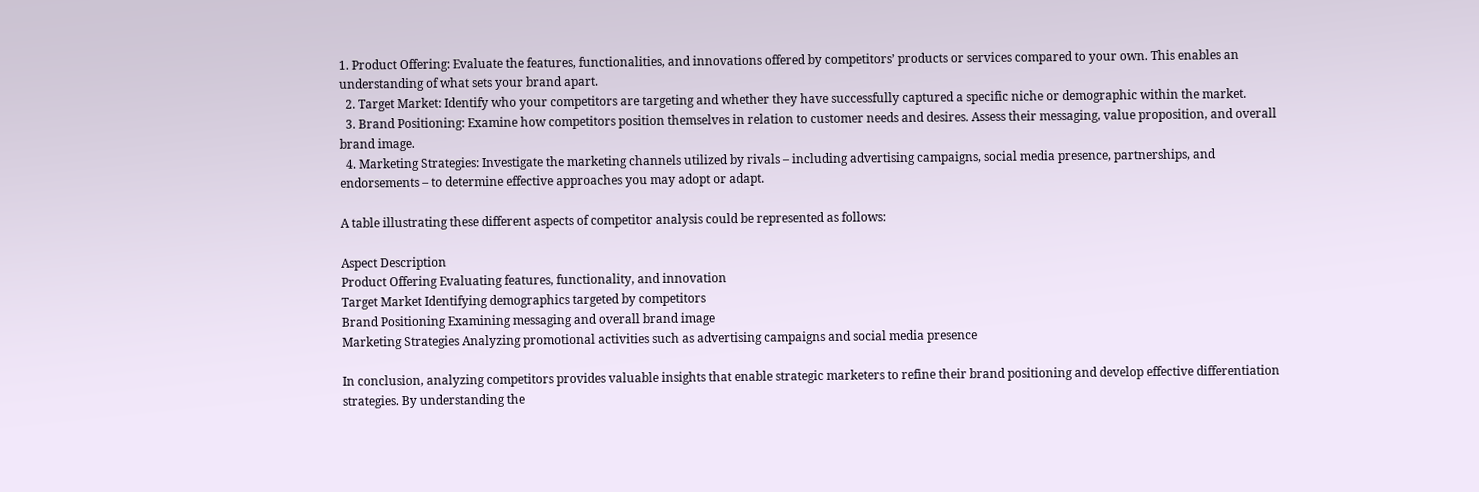1. Product Offering: Evaluate the features, functionalities, and innovations offered by competitors’ products or services compared to your own. This enables an understanding of what sets your brand apart.
  2. Target Market: Identify who your competitors are targeting and whether they have successfully captured a specific niche or demographic within the market.
  3. Brand Positioning: Examine how competitors position themselves in relation to customer needs and desires. Assess their messaging, value proposition, and overall brand image.
  4. Marketing Strategies: Investigate the marketing channels utilized by rivals – including advertising campaigns, social media presence, partnerships, and endorsements – to determine effective approaches you may adopt or adapt.

A table illustrating these different aspects of competitor analysis could be represented as follows:

Aspect Description
Product Offering Evaluating features, functionality, and innovation
Target Market Identifying demographics targeted by competitors
Brand Positioning Examining messaging and overall brand image
Marketing Strategies Analyzing promotional activities such as advertising campaigns and social media presence

In conclusion, analyzing competitors provides valuable insights that enable strategic marketers to refine their brand positioning and develop effective differentiation strategies. By understanding the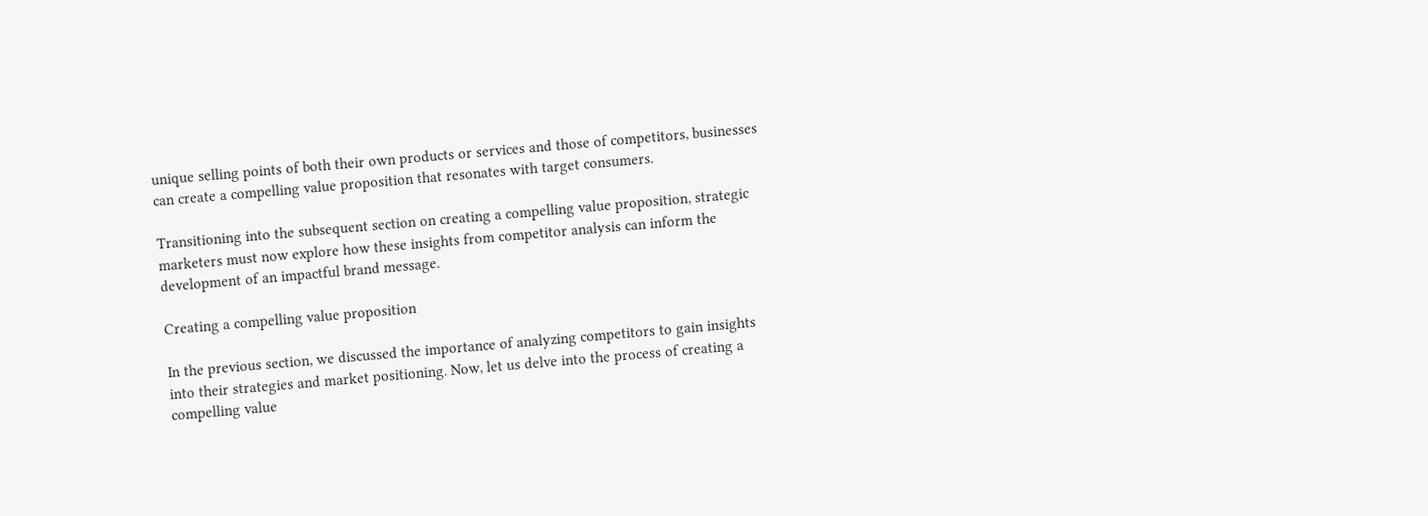unique selling points of both their own products or services and those of competitors, businesses can create a compelling value proposition that resonates with target consumers.

Transitioning into the subsequent section on creating a compelling value proposition, strategic marketers must now explore how these insights from competitor analysis can inform the development of an impactful brand message.

Creating a compelling value proposition

In the previous section, we discussed the importance of analyzing competitors to gain insights into their strategies and market positioning. Now, let us delve into the process of creating a compelling value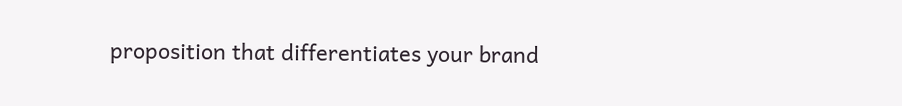proposition that differentiates your brand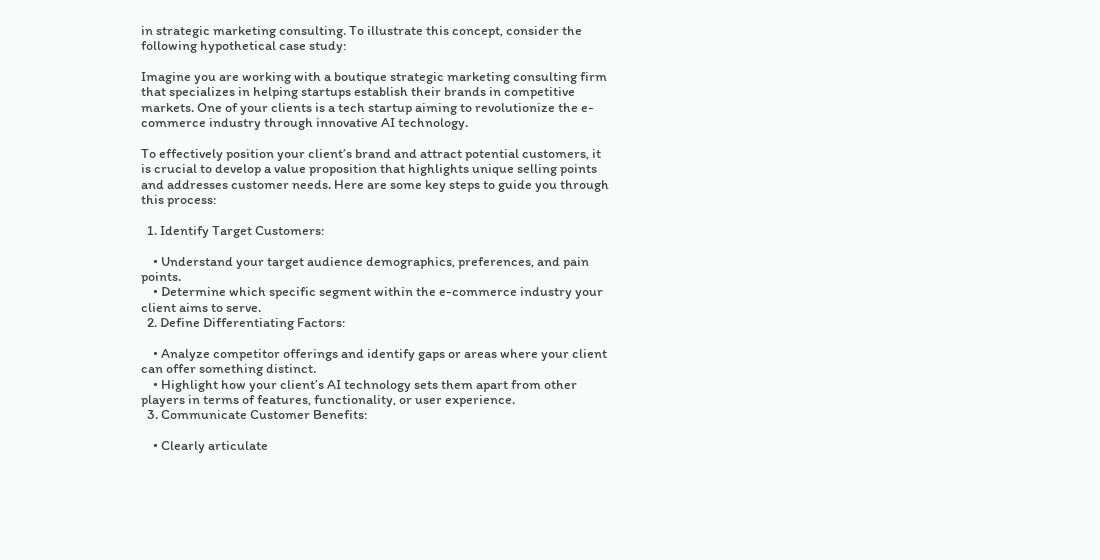in strategic marketing consulting. To illustrate this concept, consider the following hypothetical case study:

Imagine you are working with a boutique strategic marketing consulting firm that specializes in helping startups establish their brands in competitive markets. One of your clients is a tech startup aiming to revolutionize the e-commerce industry through innovative AI technology.

To effectively position your client’s brand and attract potential customers, it is crucial to develop a value proposition that highlights unique selling points and addresses customer needs. Here are some key steps to guide you through this process:

  1. Identify Target Customers:

    • Understand your target audience demographics, preferences, and pain points.
    • Determine which specific segment within the e-commerce industry your client aims to serve.
  2. Define Differentiating Factors:

    • Analyze competitor offerings and identify gaps or areas where your client can offer something distinct.
    • Highlight how your client’s AI technology sets them apart from other players in terms of features, functionality, or user experience.
  3. Communicate Customer Benefits:

    • Clearly articulate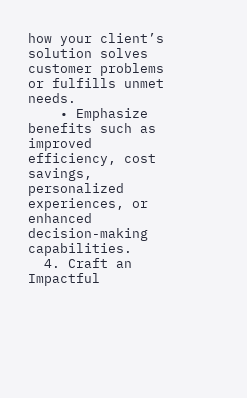how your client’s solution solves customer problems or fulfills unmet needs.
    • Emphasize benefits such as improved efficiency, cost savings, personalized experiences, or enhanced decision-making capabilities.
  4. Craft an Impactful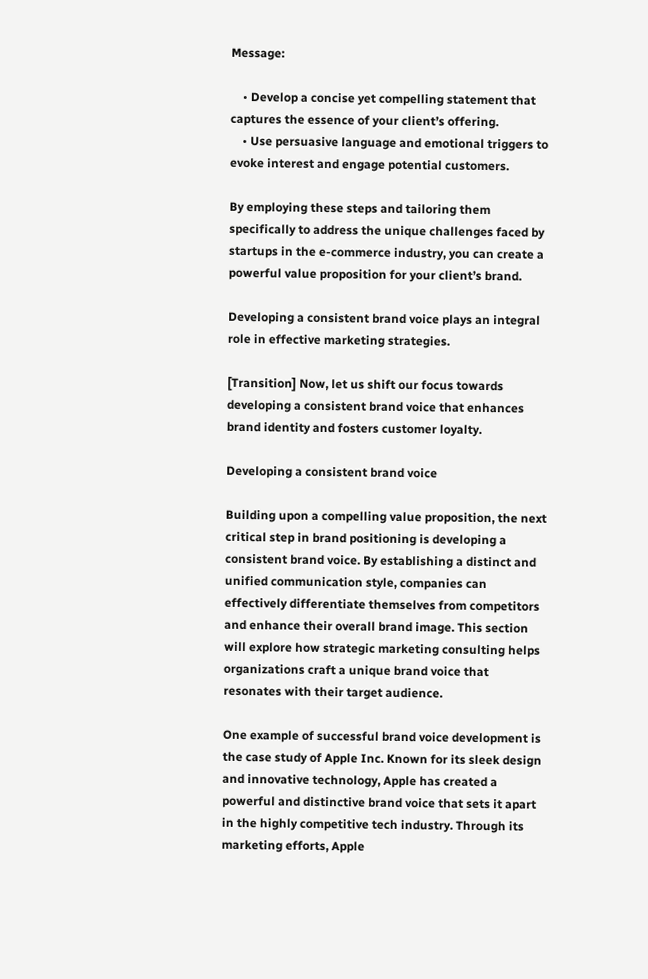Message:

    • Develop a concise yet compelling statement that captures the essence of your client’s offering.
    • Use persuasive language and emotional triggers to evoke interest and engage potential customers.

By employing these steps and tailoring them specifically to address the unique challenges faced by startups in the e-commerce industry, you can create a powerful value proposition for your client’s brand.

Developing a consistent brand voice plays an integral role in effective marketing strategies.

[Transition] Now, let us shift our focus towards developing a consistent brand voice that enhances brand identity and fosters customer loyalty.

Developing a consistent brand voice

Building upon a compelling value proposition, the next critical step in brand positioning is developing a consistent brand voice. By establishing a distinct and unified communication style, companies can effectively differentiate themselves from competitors and enhance their overall brand image. This section will explore how strategic marketing consulting helps organizations craft a unique brand voice that resonates with their target audience.

One example of successful brand voice development is the case study of Apple Inc. Known for its sleek design and innovative technology, Apple has created a powerful and distinctive brand voice that sets it apart in the highly competitive tech industry. Through its marketing efforts, Apple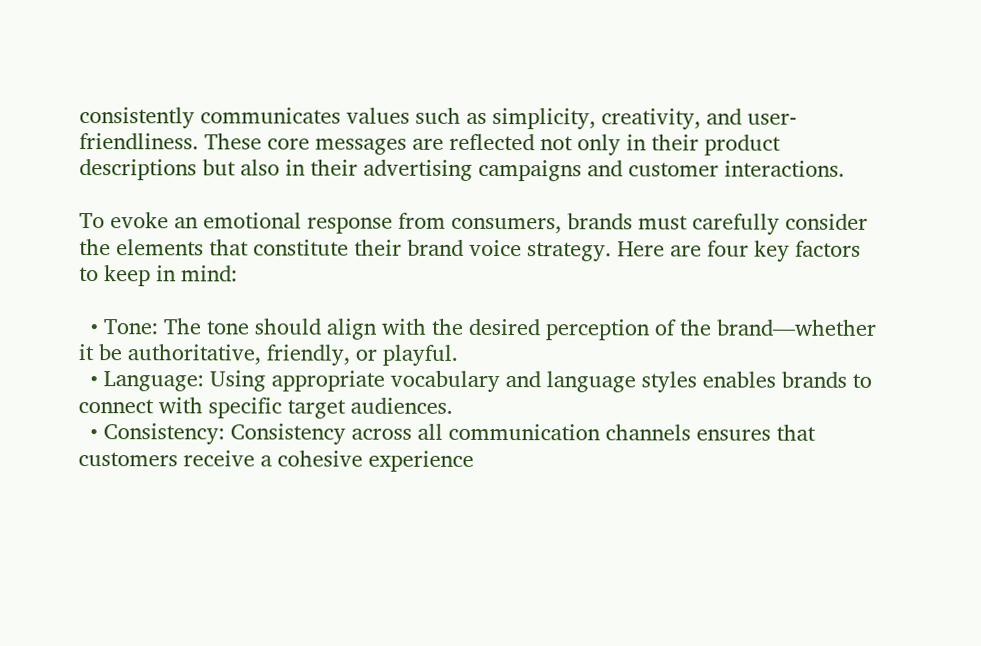consistently communicates values such as simplicity, creativity, and user-friendliness. These core messages are reflected not only in their product descriptions but also in their advertising campaigns and customer interactions.

To evoke an emotional response from consumers, brands must carefully consider the elements that constitute their brand voice strategy. Here are four key factors to keep in mind:

  • Tone: The tone should align with the desired perception of the brand—whether it be authoritative, friendly, or playful.
  • Language: Using appropriate vocabulary and language styles enables brands to connect with specific target audiences.
  • Consistency: Consistency across all communication channels ensures that customers receive a cohesive experience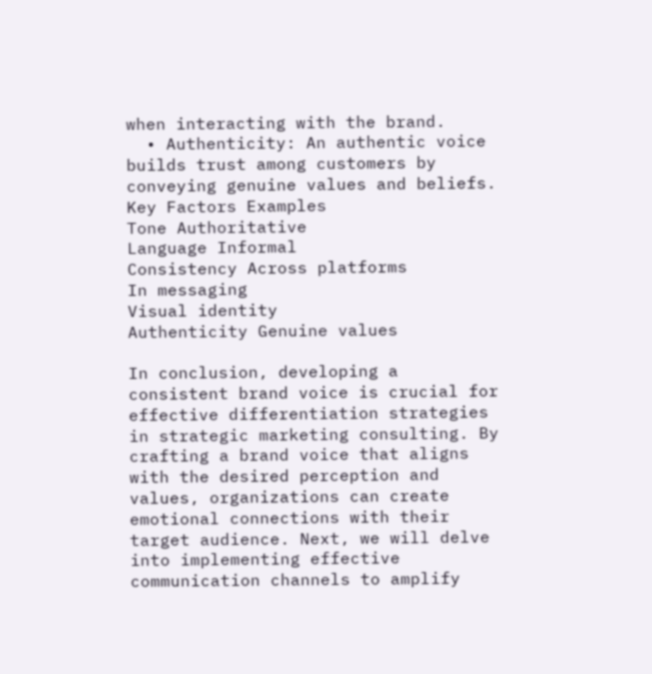when interacting with the brand.
  • Authenticity: An authentic voice builds trust among customers by conveying genuine values and beliefs.
Key Factors Examples
Tone Authoritative
Language Informal
Consistency Across platforms
In messaging
Visual identity
Authenticity Genuine values

In conclusion, developing a consistent brand voice is crucial for effective differentiation strategies in strategic marketing consulting. By crafting a brand voice that aligns with the desired perception and values, organizations can create emotional connections with their target audience. Next, we will delve into implementing effective communication channels to amplify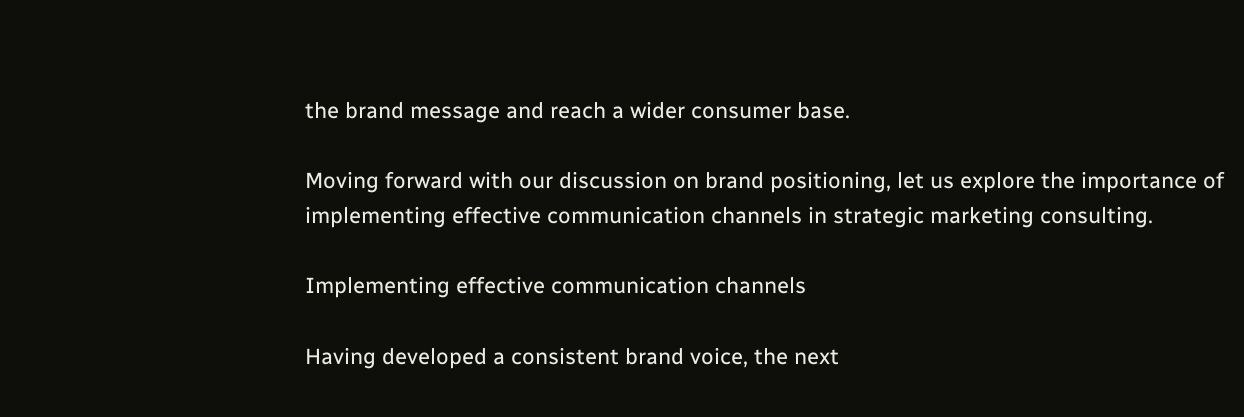the brand message and reach a wider consumer base.

Moving forward with our discussion on brand positioning, let us explore the importance of implementing effective communication channels in strategic marketing consulting.

Implementing effective communication channels

Having developed a consistent brand voice, the next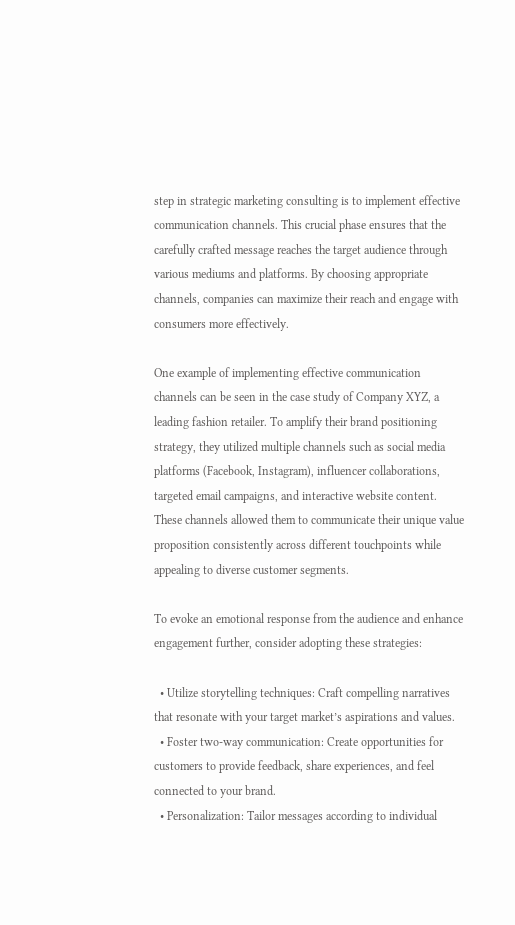step in strategic marketing consulting is to implement effective communication channels. This crucial phase ensures that the carefully crafted message reaches the target audience through various mediums and platforms. By choosing appropriate channels, companies can maximize their reach and engage with consumers more effectively.

One example of implementing effective communication channels can be seen in the case study of Company XYZ, a leading fashion retailer. To amplify their brand positioning strategy, they utilized multiple channels such as social media platforms (Facebook, Instagram), influencer collaborations, targeted email campaigns, and interactive website content. These channels allowed them to communicate their unique value proposition consistently across different touchpoints while appealing to diverse customer segments.

To evoke an emotional response from the audience and enhance engagement further, consider adopting these strategies:

  • Utilize storytelling techniques: Craft compelling narratives that resonate with your target market’s aspirations and values.
  • Foster two-way communication: Create opportunities for customers to provide feedback, share experiences, and feel connected to your brand.
  • Personalization: Tailor messages according to individual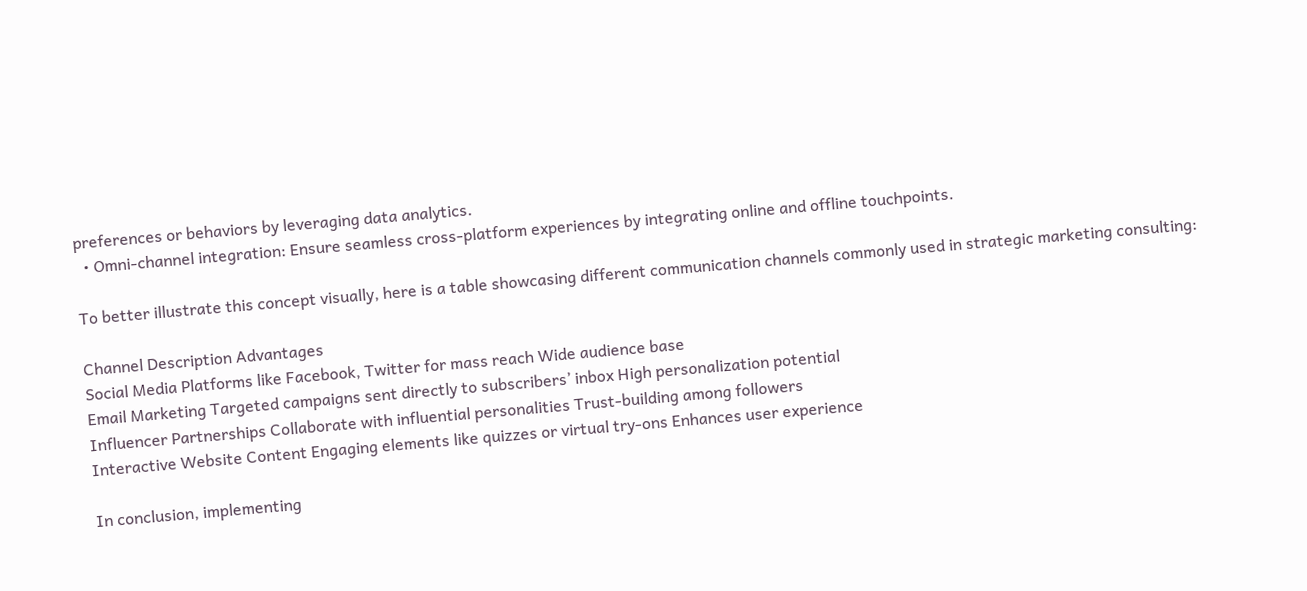preferences or behaviors by leveraging data analytics.
  • Omni-channel integration: Ensure seamless cross-platform experiences by integrating online and offline touchpoints.

To better illustrate this concept visually, here is a table showcasing different communication channels commonly used in strategic marketing consulting:

Channel Description Advantages
Social Media Platforms like Facebook, Twitter for mass reach Wide audience base
Email Marketing Targeted campaigns sent directly to subscribers’ inbox High personalization potential
Influencer Partnerships Collaborate with influential personalities Trust-building among followers
Interactive Website Content Engaging elements like quizzes or virtual try-ons Enhances user experience

In conclusion, implementing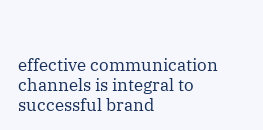effective communication channels is integral to successful brand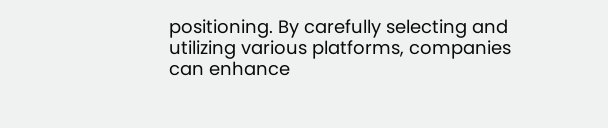positioning. By carefully selecting and utilizing various platforms, companies can enhance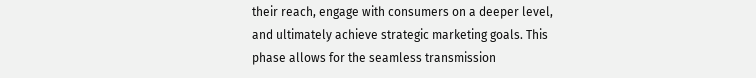their reach, engage with consumers on a deeper level, and ultimately achieve strategic marketing goals. This phase allows for the seamless transmission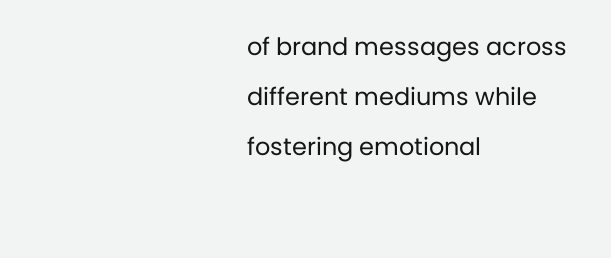of brand messages across different mediums while fostering emotional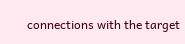connections with the target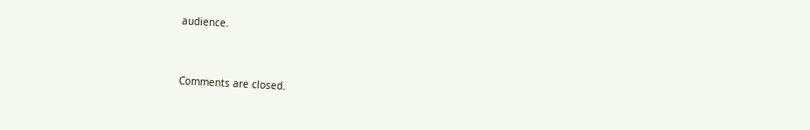audience.


Comments are closed.